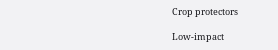Crop protectors

Low-impact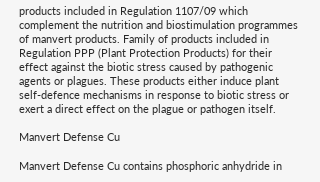products included in Regulation 1107/09 which complement the nutrition and biostimulation programmes of manvert products. Family of products included in Regulation PPP (Plant Protection Products) for their effect against the biotic stress caused by pathogenic agents or plagues. These products either induce plant self-defence mechanisms in response to biotic stress or exert a direct effect on the plague or pathogen itself.

Manvert Defense Cu

Manvert Defense Cu contains phosphoric anhydride in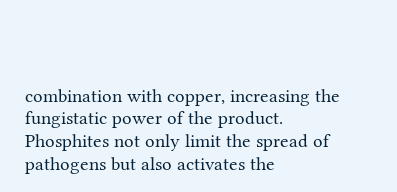combination with copper, increasing the fungistatic power of the product. Phosphites not only limit the spread of pathogens but also activates the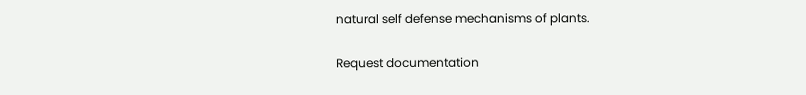natural self defense mechanisms of plants.

Request documentation